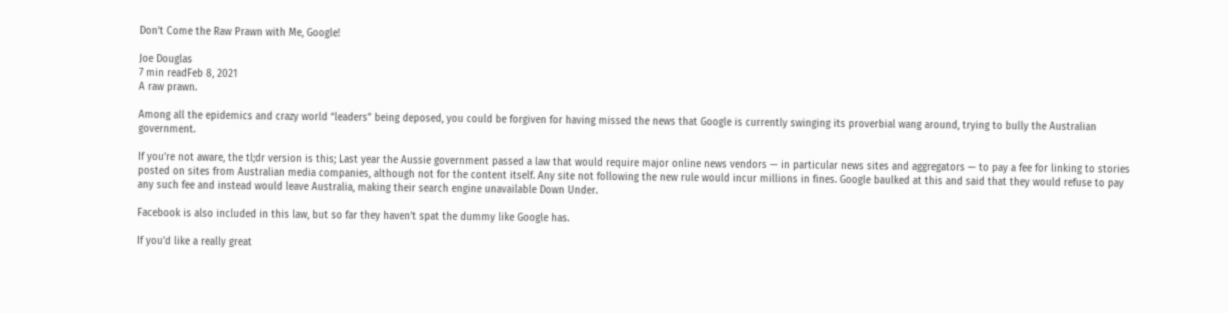Don’t Come the Raw Prawn with Me, Google!

Joe Douglas
7 min readFeb 8, 2021
A raw prawn.

Among all the epidemics and crazy world “leaders” being deposed, you could be forgiven for having missed the news that Google is currently swinging its proverbial wang around, trying to bully the Australian government.

If you’re not aware, the tl;dr version is this; Last year the Aussie government passed a law that would require major online news vendors — in particular news sites and aggregators — to pay a fee for linking to stories posted on sites from Australian media companies, although not for the content itself. Any site not following the new rule would incur millions in fines. Google baulked at this and said that they would refuse to pay any such fee and instead would leave Australia, making their search engine unavailable Down Under.

Facebook is also included in this law, but so far they haven’t spat the dummy like Google has.

If you’d like a really great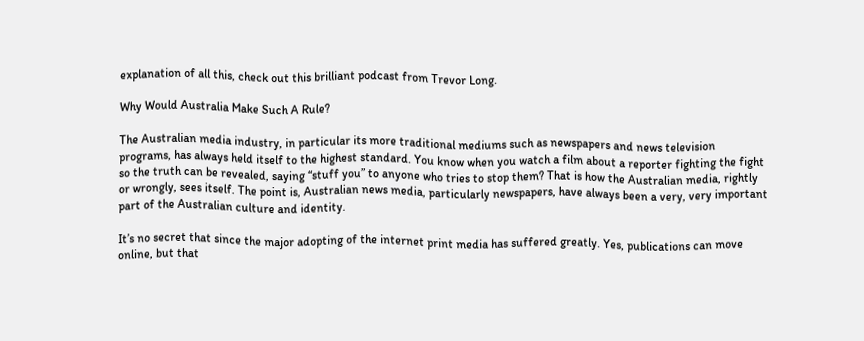explanation of all this, check out this brilliant podcast from Trevor Long.

Why Would Australia Make Such A Rule?

The Australian media industry, in particular its more traditional mediums such as newspapers and news television programs, has always held itself to the highest standard. You know when you watch a film about a reporter fighting the fight so the truth can be revealed, saying “stuff you” to anyone who tries to stop them? That is how the Australian media, rightly or wrongly, sees itself. The point is, Australian news media, particularly newspapers, have always been a very, very important part of the Australian culture and identity.

It’s no secret that since the major adopting of the internet print media has suffered greatly. Yes, publications can move online, but that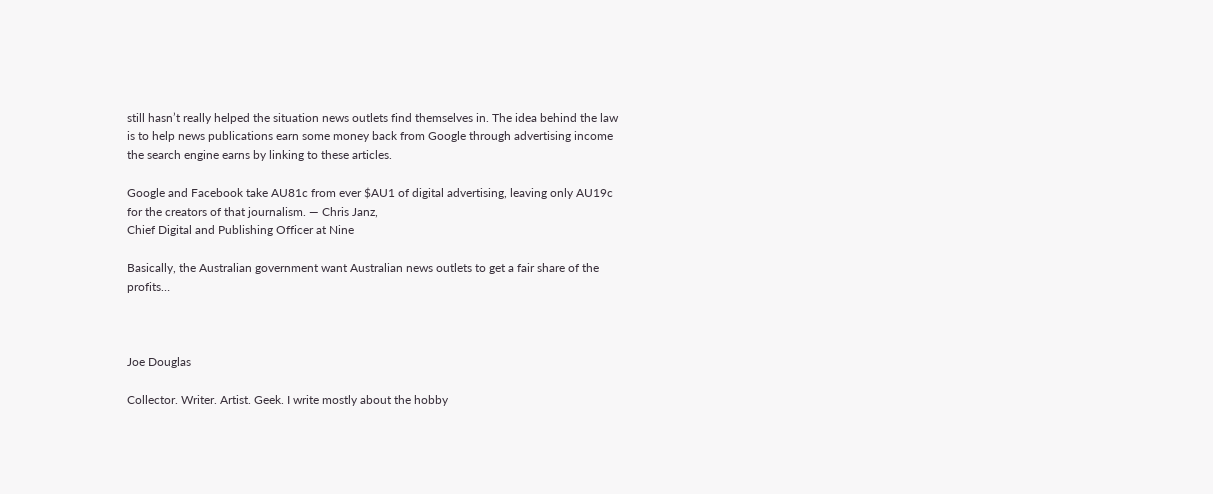still hasn’t really helped the situation news outlets find themselves in. The idea behind the law is to help news publications earn some money back from Google through advertising income the search engine earns by linking to these articles.

Google and Facebook take AU81c from ever $AU1 of digital advertising, leaving only AU19c for the creators of that journalism. — Chris Janz,
Chief Digital and Publishing Officer at Nine

Basically, the Australian government want Australian news outlets to get a fair share of the profits…



Joe Douglas

Collector. Writer. Artist. Geek. I write mostly about the hobby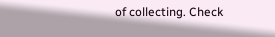of collecting. Check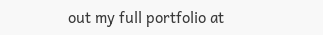out my full portfolio at